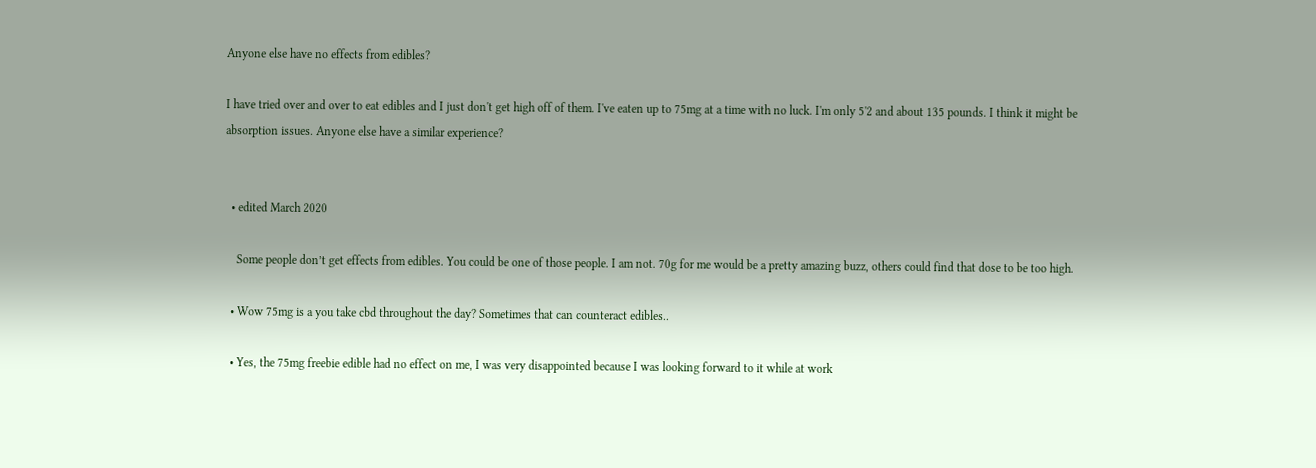Anyone else have no effects from edibles?

I have tried over and over to eat edibles and I just don't get high off of them. I've eaten up to 75mg at a time with no luck. I'm only 5'2 and about 135 pounds. I think it might be absorption issues. Anyone else have a similar experience?


  • edited March 2020

    Some people don’t get effects from edibles. You could be one of those people. I am not. 70g for me would be a pretty amazing buzz, others could find that dose to be too high.

  • Wow 75mg is a you take cbd throughout the day? Sometimes that can counteract edibles..

  • Yes, the 75mg freebie edible had no effect on me, I was very disappointed because I was looking forward to it while at work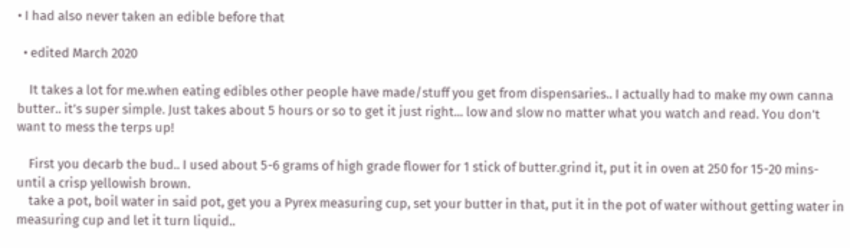• I had also never taken an edible before that

  • edited March 2020

    It takes a lot for me.when eating edibles other people have made/stuff you get from dispensaries.. I actually had to make my own canna butter.. it’s super simple. Just takes about 5 hours or so to get it just right... low and slow no matter what you watch and read. You don’t want to mess the terps up!

    First you decarb the bud.. I used about 5-6 grams of high grade flower for 1 stick of butter.grind it, put it in oven at 250 for 15-20 mins-until a crisp yellowish brown.
    take a pot, boil water in said pot, get you a Pyrex measuring cup, set your butter in that, put it in the pot of water without getting water in measuring cup and let it turn liquid..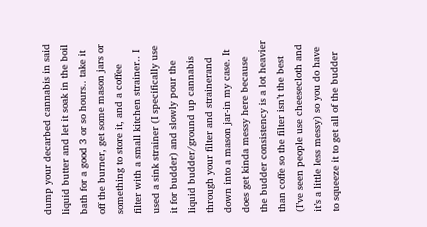dump your decarbed cannabis in said liquid butter and let it soak in the boil bath for a good 3 or so hours.. take it off the burner, get some mason jars or something to store it, and a coffee filter with a small kitchen strainer.. I used a sink strainer (I specifically use it for budder) and slowly pour the liquid budder/ground up cannabis through your filter and strainerand down into a mason jar-in my case. It does get kinda messy here because the budder consistency is a lot heavier than coffe so the filter isn’t the best (I’ve seen people use cheesecloth and it’s a little less messy) so you do have to squeeze it to get all of the budder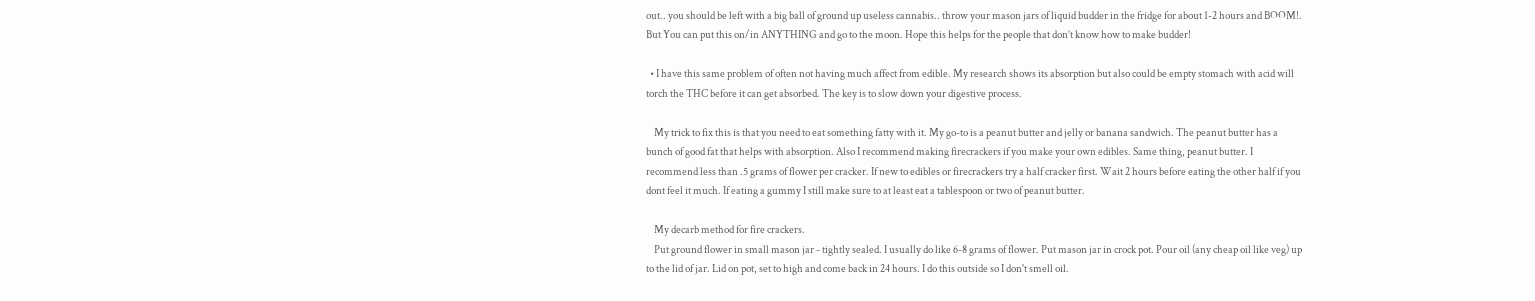out.. you should be left with a big ball of ground up useless cannabis.. throw your mason jars of liquid budder in the fridge for about 1-2 hours and BOOM!. But You can put this on/in ANYTHING and go to the moon. Hope this helps for the people that don’t know how to make budder!

  • I have this same problem of often not having much affect from edible. My research shows its absorption but also could be empty stomach with acid will torch the THC before it can get absorbed. The key is to slow down your digestive process.

    My trick to fix this is that you need to eat something fatty with it. My go-to is a peanut butter and jelly or banana sandwich. The peanut butter has a bunch of good fat that helps with absorption. Also I recommend making firecrackers if you make your own edibles. Same thing, peanut butter. I recommend less than .5 grams of flower per cracker. If new to edibles or firecrackers try a half cracker first. Wait 2 hours before eating the other half if you dont feel it much. If eating a gummy I still make sure to at least eat a tablespoon or two of peanut butter.

    My decarb method for fire crackers.
    Put ground flower in small mason jar - tightly sealed. I usually do like 6-8 grams of flower. Put mason jar in crock pot. Pour oil (any cheap oil like veg) up to the lid of jar. Lid on pot, set to high and come back in 24 hours. I do this outside so I don't smell oil.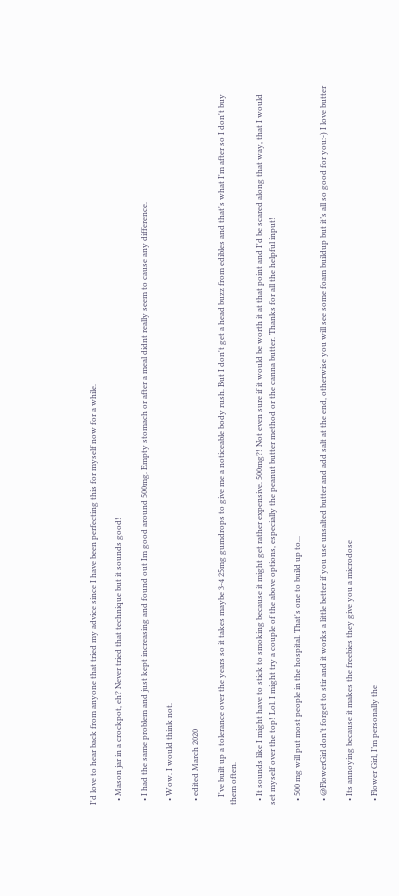I'd love to hear back from anyone that tried my advice since I have been perfecting this for myself now for a while.

  • Mason jar in a crockpot, eh? Never tried that technique but it sounds good!

  • I had the same problem and just kept increasing and found out Im good around 500mg. Empty stomach or after a meal didnt really seem to cause any difference.

  • Wow. I would think not.

  • edited March 2020

    I've built up a tolerance over the years so it takes maybe 3-4 25mg gumdrops to give me a noticeable body rush. But I don't get a head buzz from edibles and that's what I'm after so I don't buy them often.

  • It sounds like I might have to stick to smoking because it might get rather expensive. 500mg?! Not even sure if it would be worth it at that point and I'd be scared along that way, that I would set myself over the top! Lol. I might try a couple of the above options, especially the peanut butter method or the canna butter. Thanks for all the helpful input!

  • 500 mg will put most people in the hospital. That's one to build up to...

  • @FlowerGirl don’t forget to stir and it works a little better if you use unsalted butter and add salt at the end, otherwise you will see some foam buildup but it’s all so good for you:-) I love butter

  • Its annoying because it makes the freebies they give you a microdose

  • Flower Girl, I’m personally the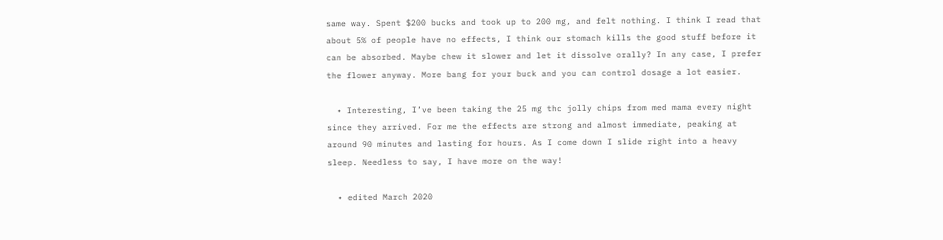same way. Spent $200 bucks and took up to 200 mg, and felt nothing. I think I read that about 5% of people have no effects, I think our stomach kills the good stuff before it can be absorbed. Maybe chew it slower and let it dissolve orally? In any case, I prefer the flower anyway. More bang for your buck and you can control dosage a lot easier.

  • Interesting, I’ve been taking the 25 mg thc jolly chips from med mama every night since they arrived. For me the effects are strong and almost immediate, peaking at around 90 minutes and lasting for hours. As I come down I slide right into a heavy sleep. Needless to say, I have more on the way!

  • edited March 2020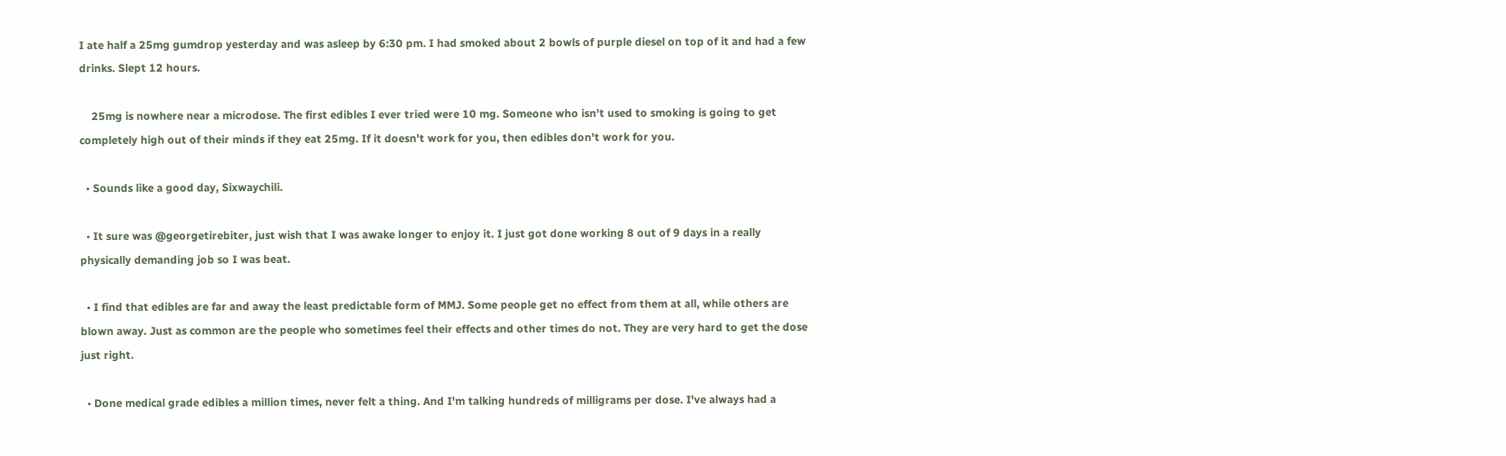I ate half a 25mg gumdrop yesterday and was asleep by 6:30 pm. I had smoked about 2 bowls of purple diesel on top of it and had a few drinks. Slept 12 hours.

    25mg is nowhere near a microdose. The first edibles I ever tried were 10 mg. Someone who isn't used to smoking is going to get completely high out of their minds if they eat 25mg. If it doesn't work for you, then edibles don't work for you.

  • Sounds like a good day, Sixwaychili.

  • It sure was @georgetirebiter, just wish that I was awake longer to enjoy it. I just got done working 8 out of 9 days in a really physically demanding job so I was beat.

  • I find that edibles are far and away the least predictable form of MMJ. Some people get no effect from them at all, while others are blown away. Just as common are the people who sometimes feel their effects and other times do not. They are very hard to get the dose just right.

  • Done medical grade edibles a million times, never felt a thing. And I'm talking hundreds of milligrams per dose. I've always had a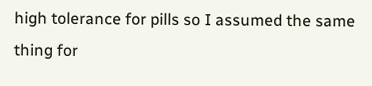high tolerance for pills so I assumed the same thing for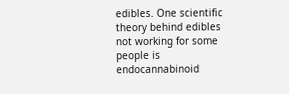edibles. One scientific theory behind edibles not working for some people is endocannabinoid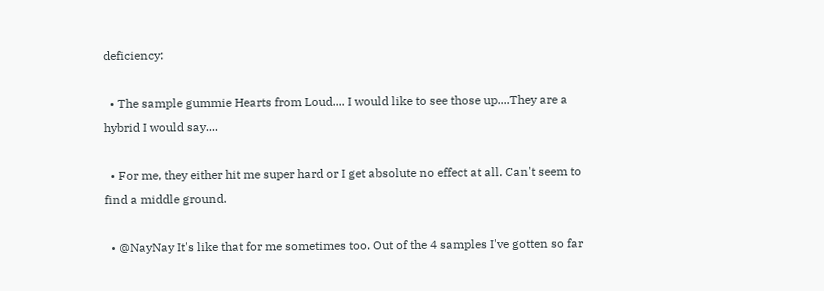deficiency:

  • The sample gummie Hearts from Loud.... I would like to see those up....They are a hybrid I would say....

  • For me, they either hit me super hard or I get absolute no effect at all. Can't seem to find a middle ground.

  • @NayNay It's like that for me sometimes too. Out of the 4 samples I've gotten so far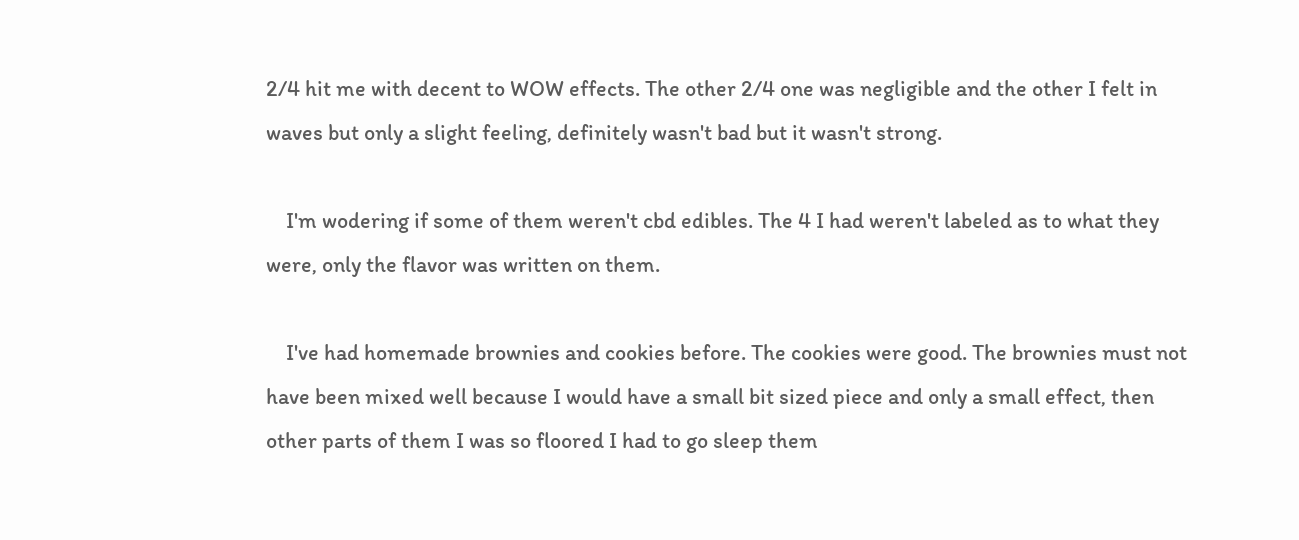2/4 hit me with decent to WOW effects. The other 2/4 one was negligible and the other I felt in waves but only a slight feeling, definitely wasn't bad but it wasn't strong.

    I'm wodering if some of them weren't cbd edibles. The 4 I had weren't labeled as to what they were, only the flavor was written on them.

    I've had homemade brownies and cookies before. The cookies were good. The brownies must not have been mixed well because I would have a small bit sized piece and only a small effect, then other parts of them I was so floored I had to go sleep them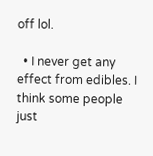off lol.

  • I never get any effect from edibles. I think some people just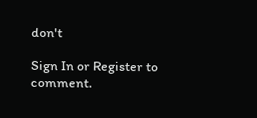don't

Sign In or Register to comment.